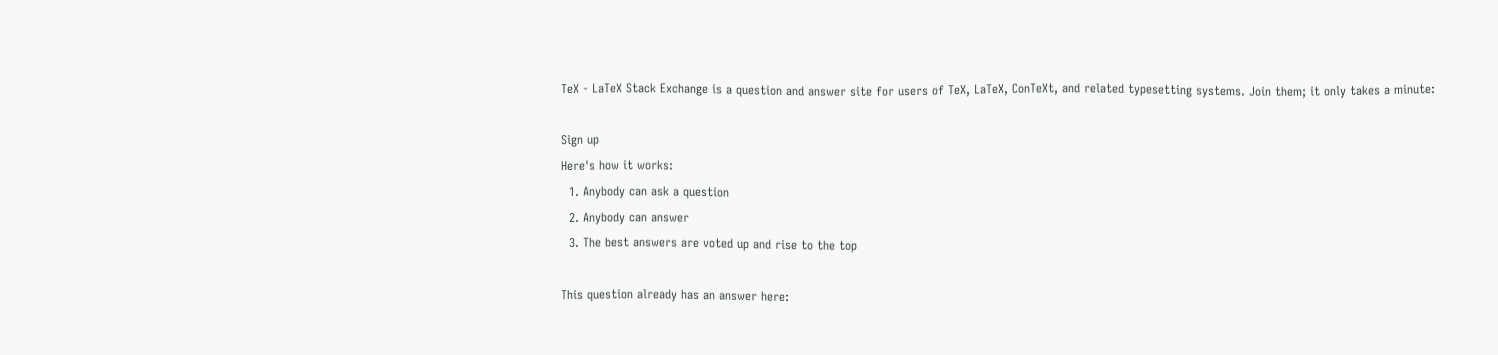TeX - LaTeX Stack Exchange is a question and answer site for users of TeX, LaTeX, ConTeXt, and related typesetting systems. Join them; it only takes a minute:

Sign up
Here's how it works:
  1. Anybody can ask a question
  2. Anybody can answer
  3. The best answers are voted up and rise to the top

This question already has an answer here: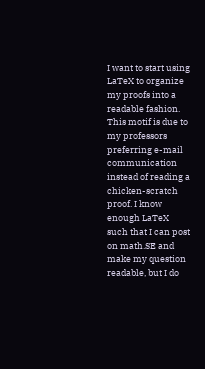I want to start using LaTeX to organize my proofs into a readable fashion. This motif is due to my professors preferring e-mail communication instead of reading a chicken-scratch proof. I know enough LaTeX such that I can post on math.SE and make my question readable, but I do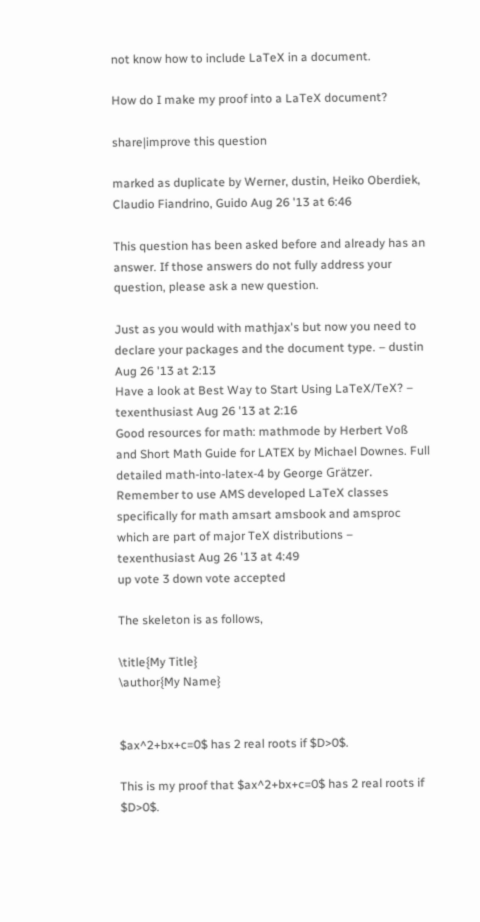not know how to include LaTeX in a document.

How do I make my proof into a LaTeX document?

share|improve this question

marked as duplicate by Werner, dustin, Heiko Oberdiek, Claudio Fiandrino, Guido Aug 26 '13 at 6:46

This question has been asked before and already has an answer. If those answers do not fully address your question, please ask a new question.

Just as you would with mathjax's but now you need to declare your packages and the document type. – dustin Aug 26 '13 at 2:13
Have a look at Best Way to Start Using LaTeX/TeX? – texenthusiast Aug 26 '13 at 2:16
Good resources for math: mathmode by Herbert Voß and Short Math Guide for LATEX by Michael Downes. Full detailed math-into-latex-4 by George Grätzer. Remember to use AMS developed LaTeX classes specifically for math amsart amsbook and amsproc which are part of major TeX distributions – texenthusiast Aug 26 '13 at 4:49
up vote 3 down vote accepted

The skeleton is as follows,

\title{My Title}
\author{My Name}


$ax^2+bx+c=0$ has 2 real roots if $D>0$.

This is my proof that $ax^2+bx+c=0$ has 2 real roots if $D>0$.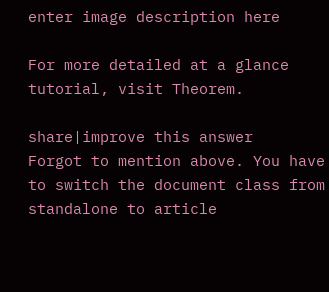enter image description here

For more detailed at a glance tutorial, visit Theorem.

share|improve this answer
Forgot to mention above. You have to switch the document class from standalone to article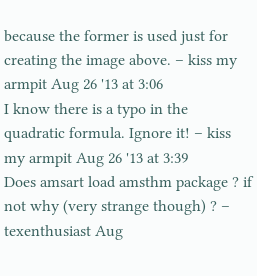because the former is used just for creating the image above. – kiss my armpit Aug 26 '13 at 3:06
I know there is a typo in the quadratic formula. Ignore it! – kiss my armpit Aug 26 '13 at 3:39
Does amsart load amsthm package ? if not why (very strange though) ? – texenthusiast Aug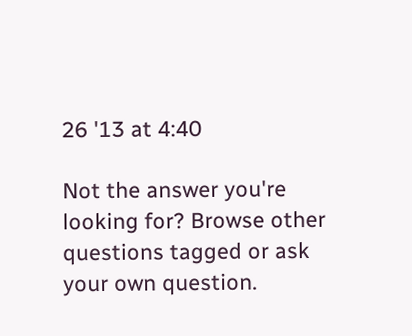26 '13 at 4:40

Not the answer you're looking for? Browse other questions tagged or ask your own question.